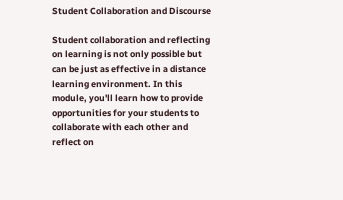Student Collaboration and Discourse

Student collaboration and reflecting on learning is not only possible but can be just as effective in a distance learning environment. In this module, you'll learn how to provide opportunities for your students to collaborate with each other and reflect on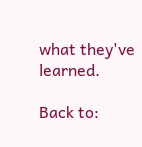what they've learned.

Back to: